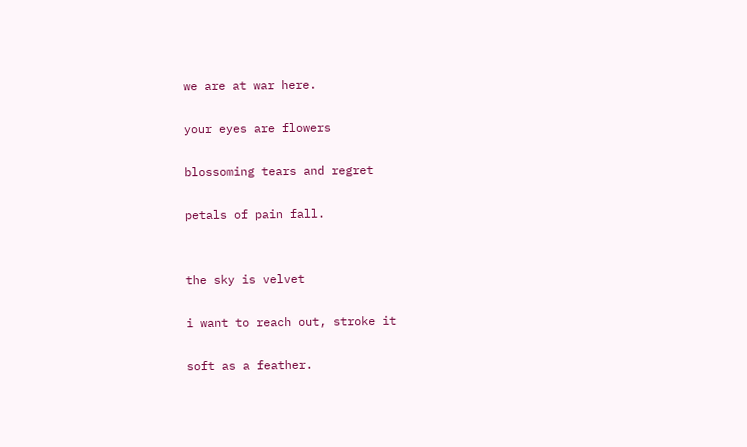we are at war here.

your eyes are flowers

blossoming tears and regret

petals of pain fall.


the sky is velvet

i want to reach out, stroke it

soft as a feather.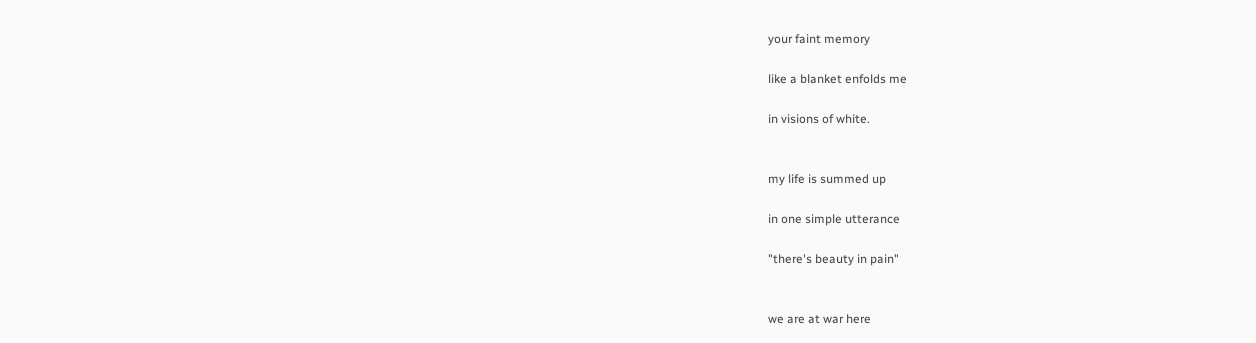your faint memory

like a blanket enfolds me

in visions of white.


my life is summed up

in one simple utterance

"there's beauty in pain"


we are at war here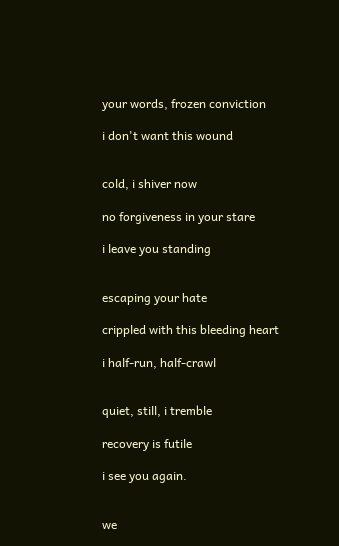your words, frozen conviction

i don't want this wound


cold, i shiver now

no forgiveness in your stare

i leave you standing


escaping your hate

crippled with this bleeding heart

i half-run, half-crawl


quiet, still, i tremble

recovery is futile

i see you again.


we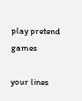play pretend games

your lines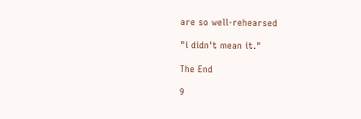are so well-rehearsed

"i didn't mean it."

The End

9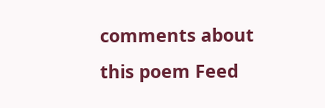comments about this poem Feed